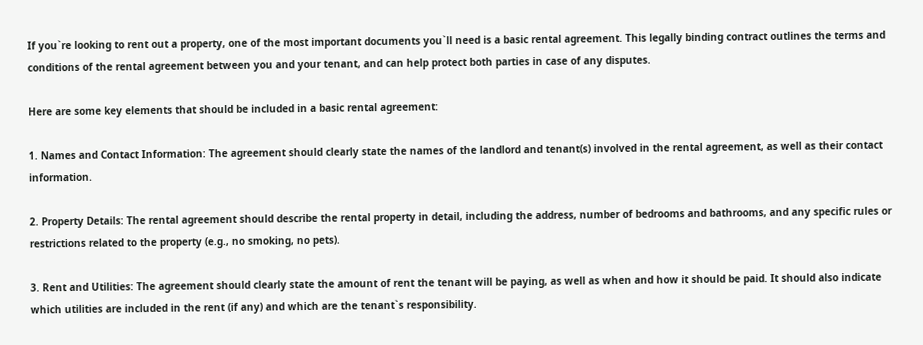If you`re looking to rent out a property, one of the most important documents you`ll need is a basic rental agreement. This legally binding contract outlines the terms and conditions of the rental agreement between you and your tenant, and can help protect both parties in case of any disputes.

Here are some key elements that should be included in a basic rental agreement:

1. Names and Contact Information: The agreement should clearly state the names of the landlord and tenant(s) involved in the rental agreement, as well as their contact information.

2. Property Details: The rental agreement should describe the rental property in detail, including the address, number of bedrooms and bathrooms, and any specific rules or restrictions related to the property (e.g., no smoking, no pets).

3. Rent and Utilities: The agreement should clearly state the amount of rent the tenant will be paying, as well as when and how it should be paid. It should also indicate which utilities are included in the rent (if any) and which are the tenant`s responsibility.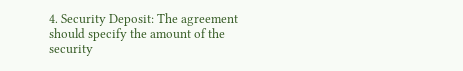4. Security Deposit: The agreement should specify the amount of the security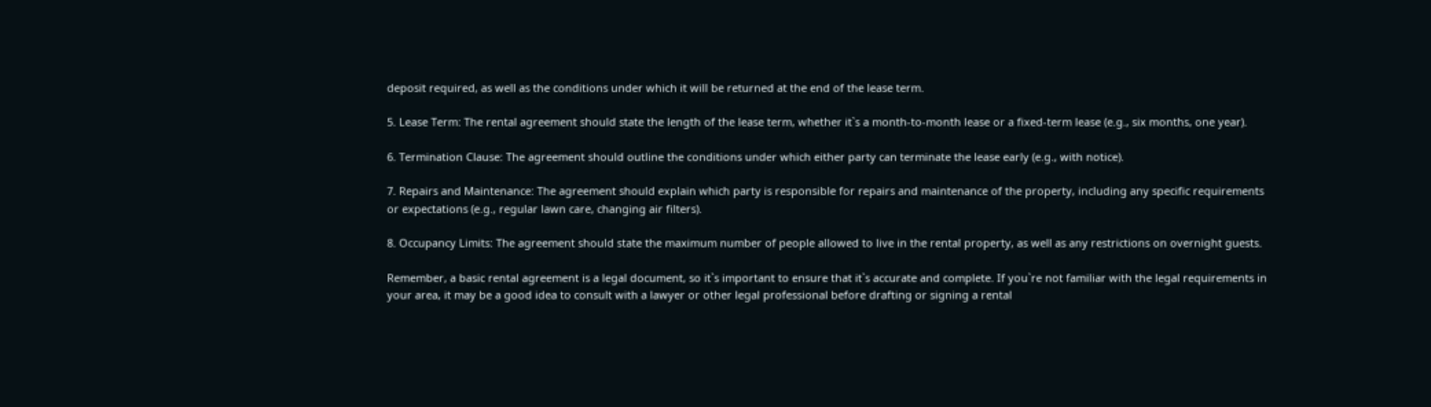deposit required, as well as the conditions under which it will be returned at the end of the lease term.

5. Lease Term: The rental agreement should state the length of the lease term, whether it`s a month-to-month lease or a fixed-term lease (e.g., six months, one year).

6. Termination Clause: The agreement should outline the conditions under which either party can terminate the lease early (e.g., with notice).

7. Repairs and Maintenance: The agreement should explain which party is responsible for repairs and maintenance of the property, including any specific requirements or expectations (e.g., regular lawn care, changing air filters).

8. Occupancy Limits: The agreement should state the maximum number of people allowed to live in the rental property, as well as any restrictions on overnight guests.

Remember, a basic rental agreement is a legal document, so it`s important to ensure that it`s accurate and complete. If you`re not familiar with the legal requirements in your area, it may be a good idea to consult with a lawyer or other legal professional before drafting or signing a rental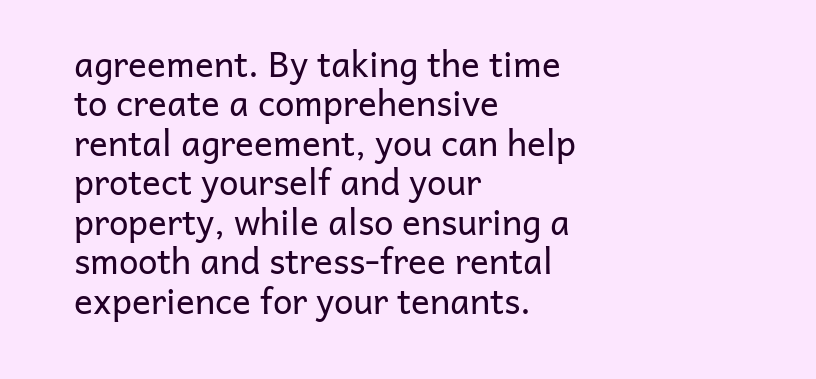agreement. By taking the time to create a comprehensive rental agreement, you can help protect yourself and your property, while also ensuring a smooth and stress-free rental experience for your tenants.